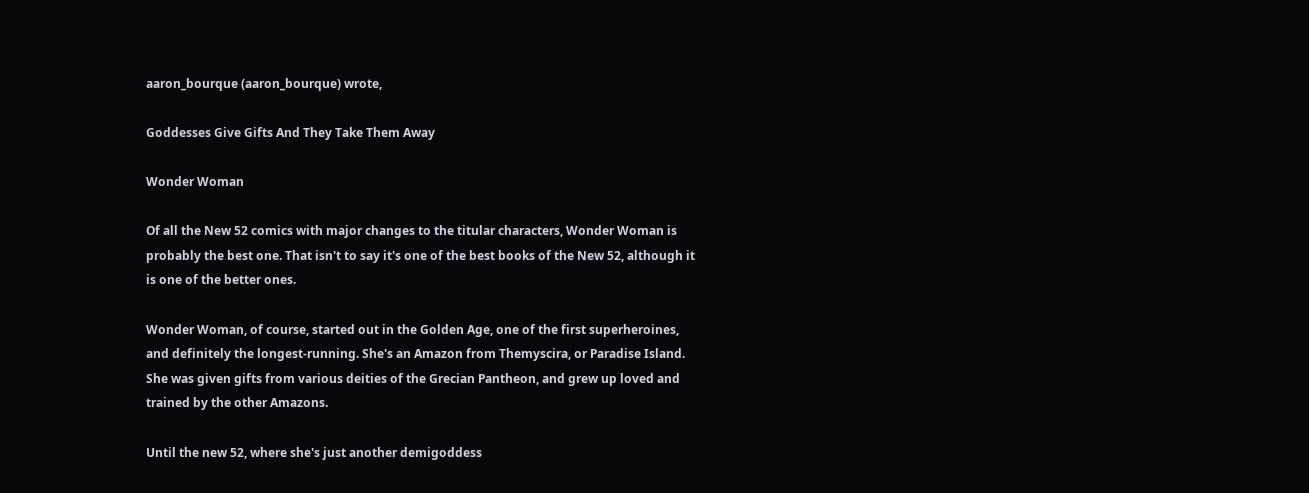aaron_bourque (aaron_bourque) wrote,

Goddesses Give Gifts And They Take Them Away

Wonder Woman

Of all the New 52 comics with major changes to the titular characters, Wonder Woman is probably the best one. That isn't to say it's one of the best books of the New 52, although it is one of the better ones.

Wonder Woman, of course, started out in the Golden Age, one of the first superheroines, and definitely the longest-running. She's an Amazon from Themyscira, or Paradise Island. She was given gifts from various deities of the Grecian Pantheon, and grew up loved and trained by the other Amazons.

Until the new 52, where she's just another demigoddess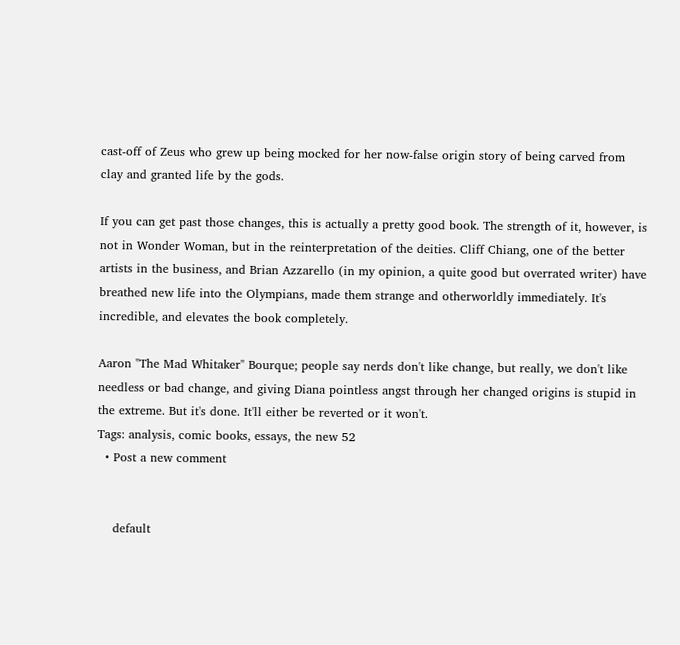cast-off of Zeus who grew up being mocked for her now-false origin story of being carved from clay and granted life by the gods.

If you can get past those changes, this is actually a pretty good book. The strength of it, however, is not in Wonder Woman, but in the reinterpretation of the deities. Cliff Chiang, one of the better artists in the business, and Brian Azzarello (in my opinion, a quite good but overrated writer) have breathed new life into the Olympians, made them strange and otherworldly immediately. It's incredible, and elevates the book completely.

Aaron "The Mad Whitaker" Bourque; people say nerds don't like change, but really, we don't like needless or bad change, and giving Diana pointless angst through her changed origins is stupid in the extreme. But it's done. It'll either be reverted or it won't.
Tags: analysis, comic books, essays, the new 52
  • Post a new comment


    default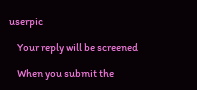userpic

    Your reply will be screened

    When you submit the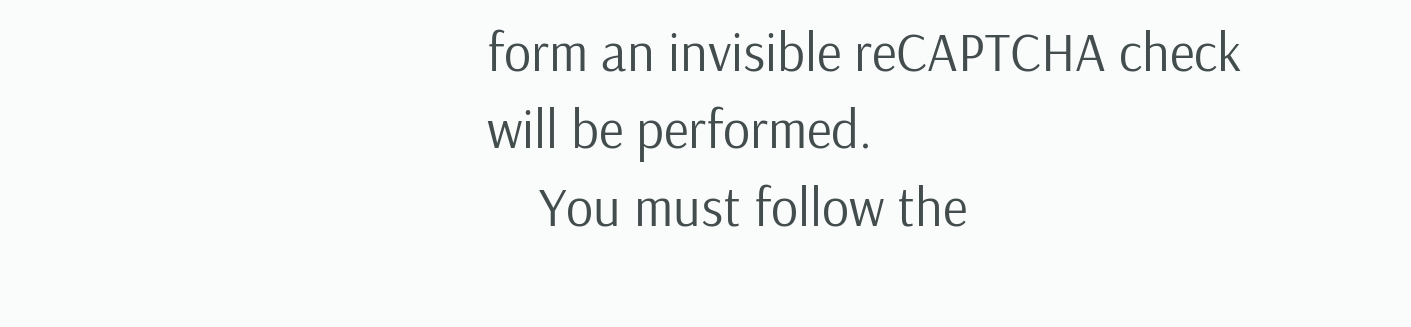form an invisible reCAPTCHA check will be performed.
    You must follow the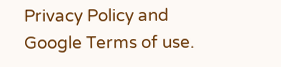Privacy Policy and Google Terms of use.